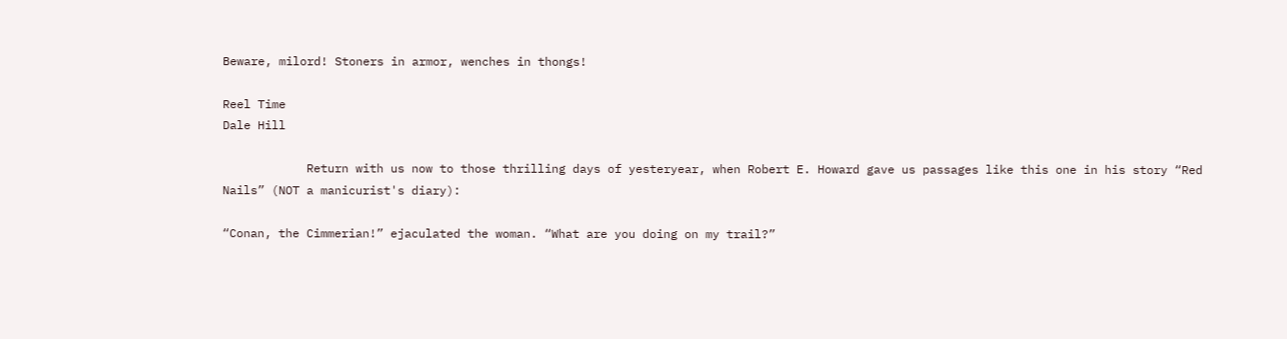Beware, milord! Stoners in armor, wenches in thongs!

Reel Time
Dale Hill

            Return with us now to those thrilling days of yesteryear, when Robert E. Howard gave us passages like this one in his story “Red Nails” (NOT a manicurist's diary):

“Conan, the Cimmerian!” ejaculated the woman. “What are you doing on my trail?”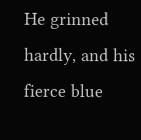He grinned hardly, and his fierce blue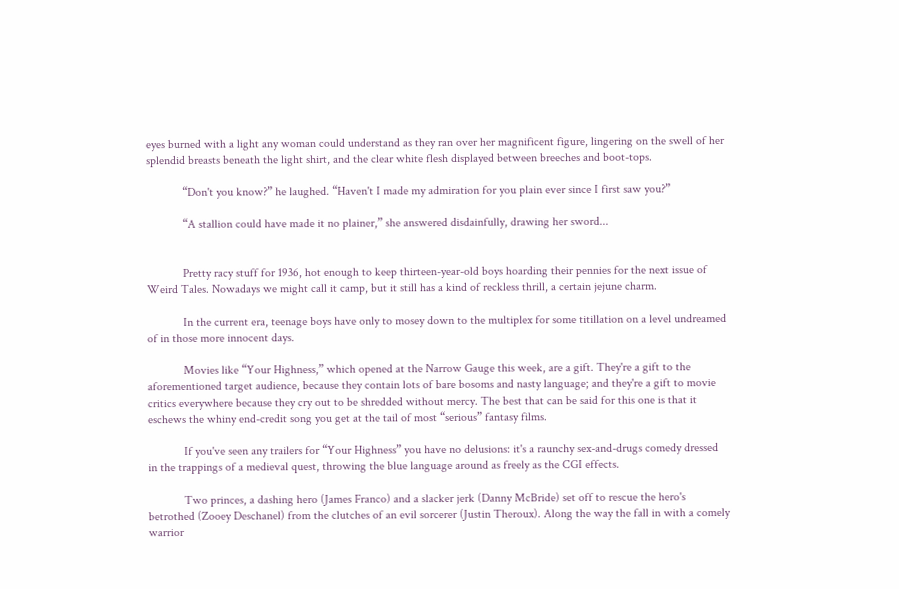eyes burned with a light any woman could understand as they ran over her magnificent figure, lingering on the swell of her splendid breasts beneath the light shirt, and the clear white flesh displayed between breeches and boot-tops.

            “Don't you know?” he laughed. “Haven't I made my admiration for you plain ever since I first saw you?”

            “A stallion could have made it no plainer,” she answered disdainfully, drawing her sword...


            Pretty racy stuff for 1936, hot enough to keep thirteen-year-old boys hoarding their pennies for the next issue of Weird Tales. Nowadays we might call it camp, but it still has a kind of reckless thrill, a certain jejune charm.

            In the current era, teenage boys have only to mosey down to the multiplex for some titillation on a level undreamed of in those more innocent days.

            Movies like “Your Highness,” which opened at the Narrow Gauge this week, are a gift. They're a gift to the aforementioned target audience, because they contain lots of bare bosoms and nasty language; and they're a gift to movie critics everywhere because they cry out to be shredded without mercy. The best that can be said for this one is that it eschews the whiny end-credit song you get at the tail of most “serious” fantasy films.

            If you've seen any trailers for “Your Highness” you have no delusions: it's a raunchy sex-and-drugs comedy dressed in the trappings of a medieval quest, throwing the blue language around as freely as the CGI effects.

            Two princes, a dashing hero (James Franco) and a slacker jerk (Danny McBride) set off to rescue the hero's betrothed (Zooey Deschanel) from the clutches of an evil sorcerer (Justin Theroux). Along the way the fall in with a comely warrior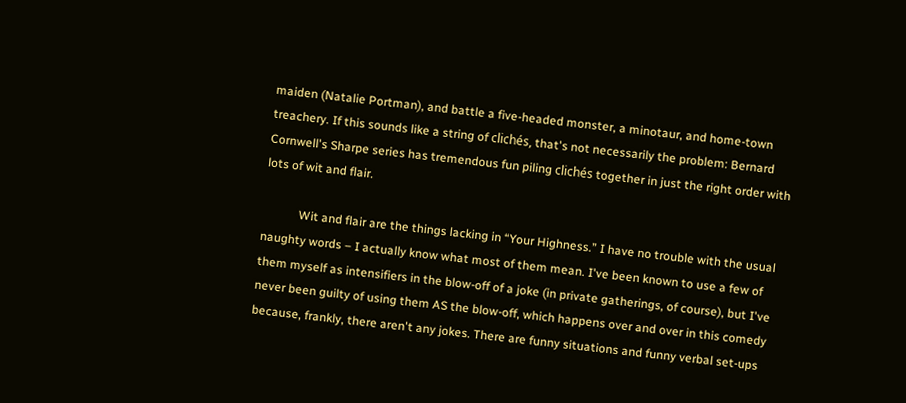maiden (Natalie Portman), and battle a five-headed monster, a minotaur, and home-town treachery. If this sounds like a string of clichés, that's not necessarily the problem: Bernard Cornwell's Sharpe series has tremendous fun piling clichés together in just the right order with lots of wit and flair.

            Wit and flair are the things lacking in “Your Highness.” I have no trouble with the usual naughty words – I actually know what most of them mean. I've been known to use a few of them myself as intensifiers in the blow-off of a joke (in private gatherings, of course), but I've never been guilty of using them AS the blow-off, which happens over and over in this comedy because, frankly, there aren't any jokes. There are funny situations and funny verbal set-ups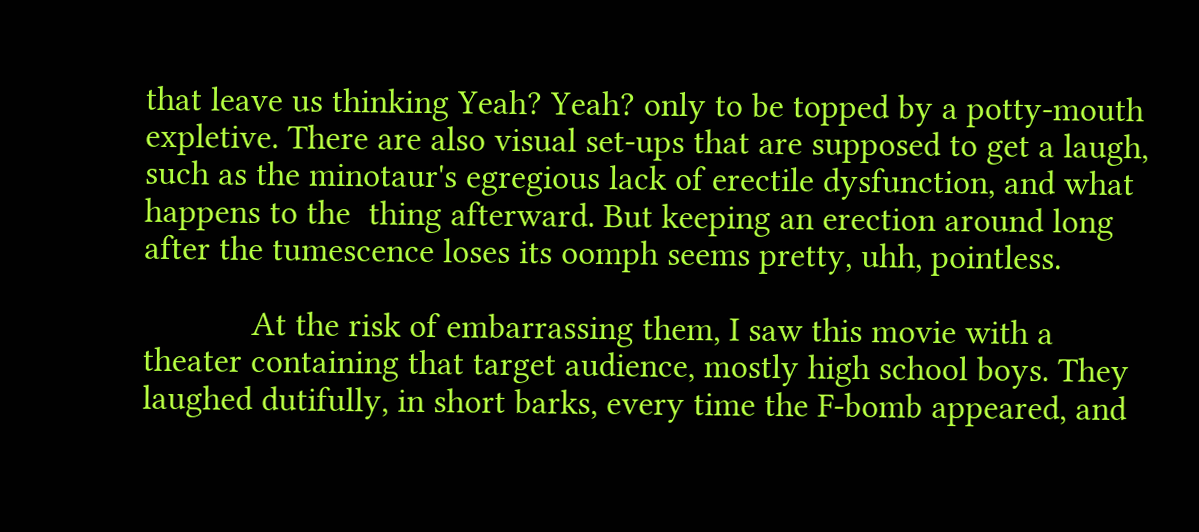that leave us thinking Yeah? Yeah? only to be topped by a potty-mouth expletive. There are also visual set-ups that are supposed to get a laugh, such as the minotaur's egregious lack of erectile dysfunction, and what happens to the  thing afterward. But keeping an erection around long after the tumescence loses its oomph seems pretty, uhh, pointless.

            At the risk of embarrassing them, I saw this movie with a theater containing that target audience, mostly high school boys. They laughed dutifully, in short barks, every time the F-bomb appeared, and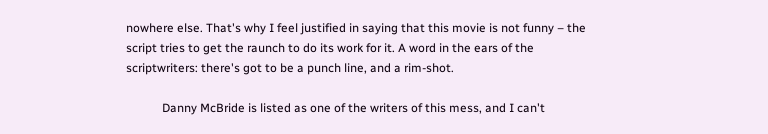nowhere else. That's why I feel justified in saying that this movie is not funny – the script tries to get the raunch to do its work for it. A word in the ears of the scriptwriters: there's got to be a punch line, and a rim-shot.

            Danny McBride is listed as one of the writers of this mess, and I can't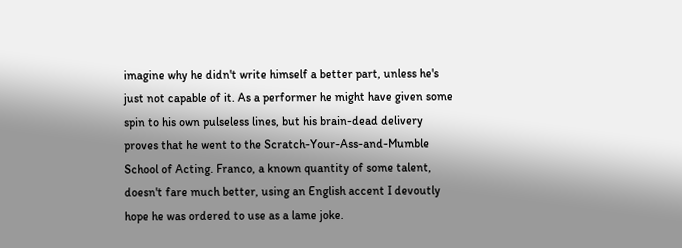imagine why he didn't write himself a better part, unless he's just not capable of it. As a performer he might have given some spin to his own pulseless lines, but his brain-dead delivery proves that he went to the Scratch-Your-Ass-and-Mumble School of Acting. Franco, a known quantity of some talent, doesn't fare much better, using an English accent I devoutly hope he was ordered to use as a lame joke.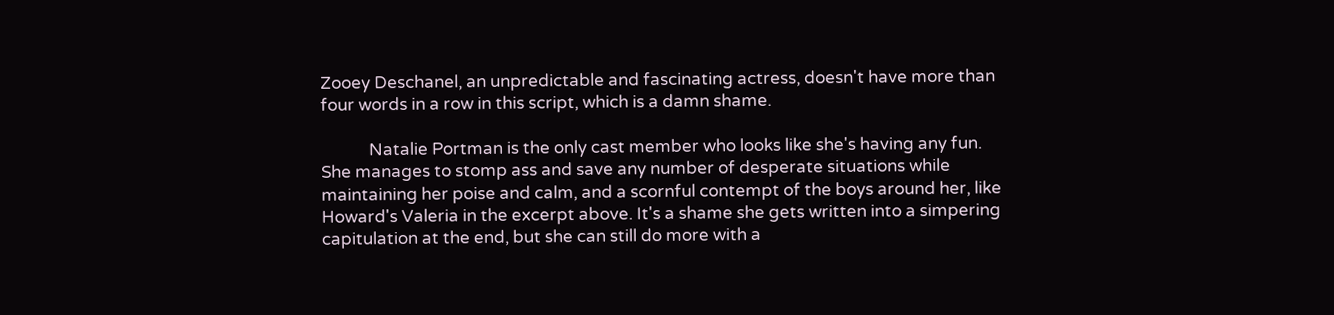Zooey Deschanel, an unpredictable and fascinating actress, doesn't have more than four words in a row in this script, which is a damn shame.

            Natalie Portman is the only cast member who looks like she's having any fun. She manages to stomp ass and save any number of desperate situations while maintaining her poise and calm, and a scornful contempt of the boys around her, like Howard's Valeria in the excerpt above. It's a shame she gets written into a simpering capitulation at the end, but she can still do more with a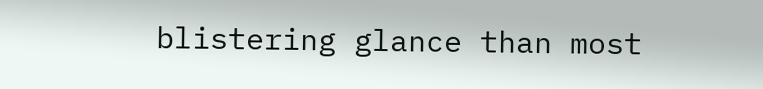blistering glance than most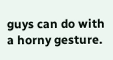guys can do with a horny gesture.